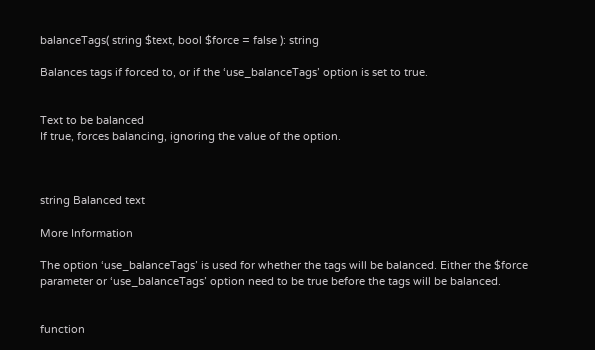balanceTags( string $text, bool $force = false ): string

Balances tags if forced to, or if the ‘use_balanceTags’ option is set to true.


Text to be balanced
If true, forces balancing, ignoring the value of the option.



string Balanced text

More Information

The option ‘use_balanceTags’ is used for whether the tags will be balanced. Either the $force parameter or ‘use_balanceTags’ option need to be true before the tags will be balanced.


function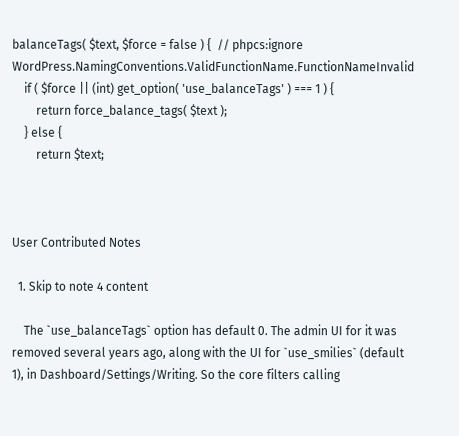balanceTags( $text, $force = false ) {  // phpcs:ignore WordPress.NamingConventions.ValidFunctionName.FunctionNameInvalid
    if ( $force || (int) get_option( 'use_balanceTags' ) === 1 ) {
        return force_balance_tags( $text );
    } else {
        return $text;



User Contributed Notes

  1. Skip to note 4 content

    The `use_balanceTags` option has default 0. The admin UI for it was removed several years ago, along with the UI for `use_smilies` (default 1), in Dashboard/Settings/Writing. So the core filters calling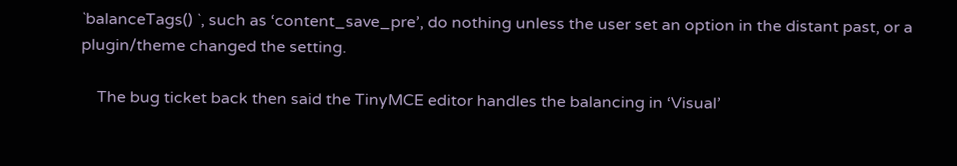`balanceTags() `, such as ‘content_save_pre’, do nothing unless the user set an option in the distant past, or a plugin/theme changed the setting.

    The bug ticket back then said the TinyMCE editor handles the balancing in ‘Visual’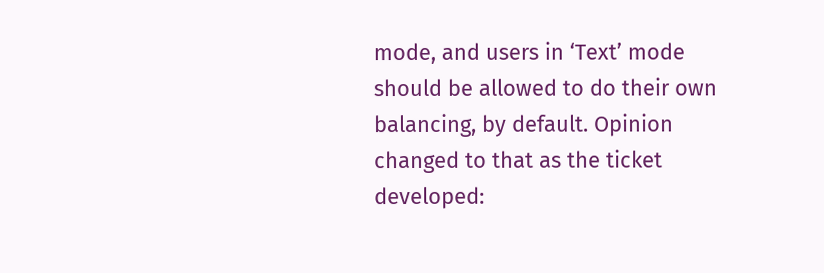mode, and users in ‘Text’ mode should be allowed to do their own balancing, by default. Opinion changed to that as the ticket developed: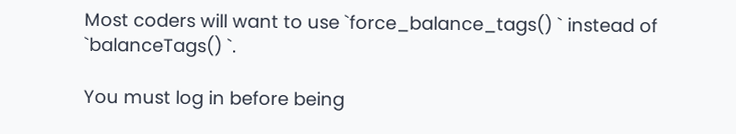Most coders will want to use `force_balance_tags() ` instead of `balanceTags() `.

You must log in before being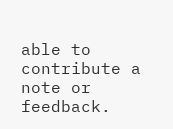able to contribute a note or feedback.